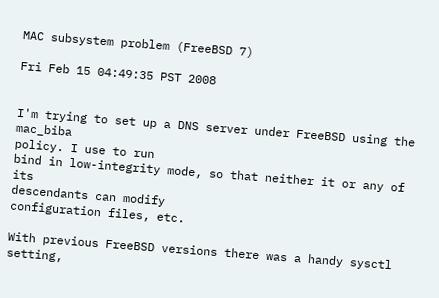MAC subsystem problem (FreeBSD 7)

Fri Feb 15 04:49:35 PST 2008


I'm trying to set up a DNS server under FreeBSD using the mac_biba
policy. I use to run
bind in low-integrity mode, so that neither it or any of its
descendants can modify
configuration files, etc.

With previous FreeBSD versions there was a handy sysctl setting,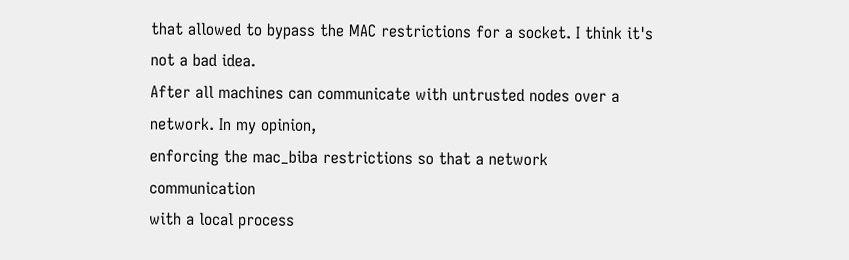that allowed to bypass the MAC restrictions for a socket. I think it's
not a bad idea.
After all machines can communicate with untrusted nodes over a
network. In my opinion,
enforcing the mac_biba restrictions so that a network communication
with a local process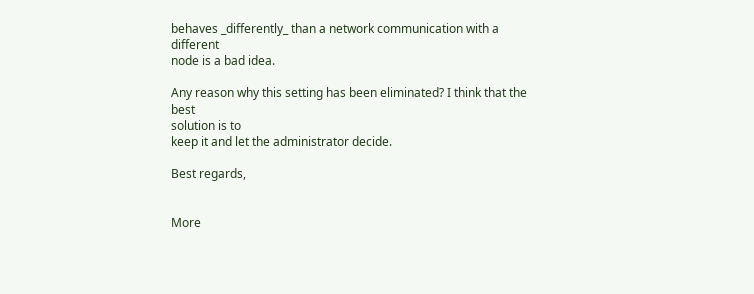behaves _differently_ than a network communication with a different
node is a bad idea.

Any reason why this setting has been eliminated? I think that the best
solution is to
keep it and let the administrator decide.

Best regards,


More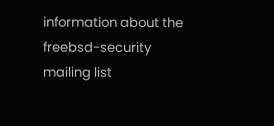information about the freebsd-security mailing list